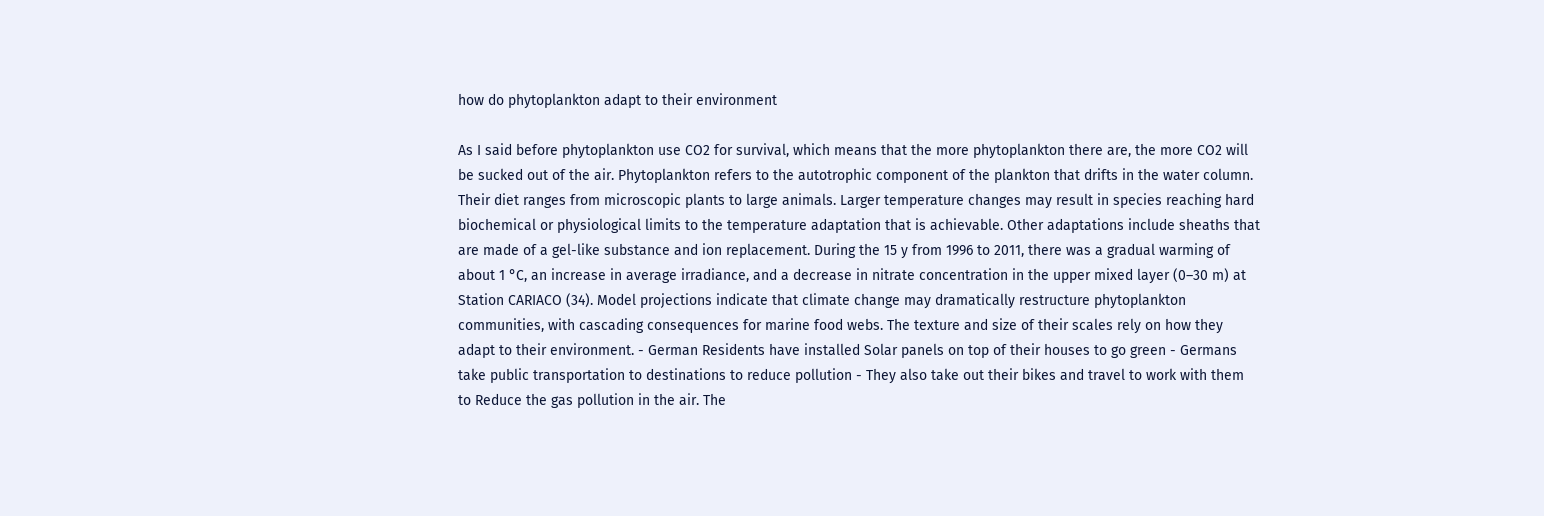how do phytoplankton adapt to their environment

As I said before phytoplankton use CO2 for survival, which means that the more phytoplankton there are, the more CO2 will be sucked out of the air. Phytoplankton refers to the autotrophic component of the plankton that drifts in the water column. Their diet ranges from microscopic plants to large animals. Larger temperature changes may result in species reaching hard biochemical or physiological limits to the temperature adaptation that is achievable. Other adaptations include sheaths that are made of a gel-like substance and ion replacement. During the 15 y from 1996 to 2011, there was a gradual warming of about 1 °C, an increase in average irradiance, and a decrease in nitrate concentration in the upper mixed layer (0–30 m) at Station CARIACO (34). Model projections indicate that climate change may dramatically restructure phytoplankton communities, with cascading consequences for marine food webs. The texture and size of their scales rely on how they adapt to their environment. - German Residents have installed Solar panels on top of their houses to go green - Germans take public transportation to destinations to reduce pollution - They also take out their bikes and travel to work with them to Reduce the gas pollution in the air. The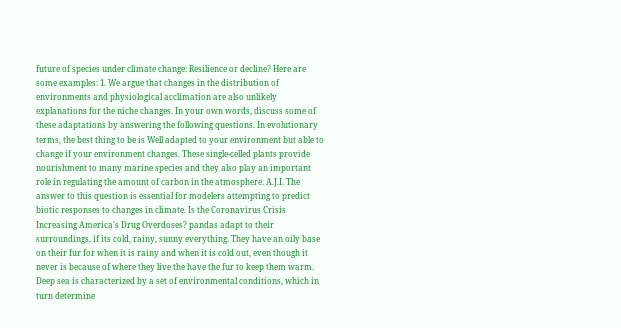future of species under climate change: Resilience or decline? Here are some examples: 1. We argue that changes in the distribution of environments and physiological acclimation are also unlikely explanations for the niche changes. In your own words, discuss some of these adaptations by answering the following questions. In evolutionary terms, the best thing to be is Well adapted to your environment but able to change if your environment changes. These single-celled plants provide nourishment to many marine species and they also play an important role in regulating the amount of carbon in the atmosphere. A.J.I. The answer to this question is essential for modelers attempting to predict biotic responses to changes in climate. Is the Coronavirus Crisis Increasing America's Drug Overdoses? pandas adapt to their surroundings, if its cold, rainy, sunny everything. They have an oily base on their fur for when it is rainy and when it is cold out, even though it never is because of where they live the have the fur to keep them warm. Deep sea is characterized by a set of environmental conditions, which in turn determine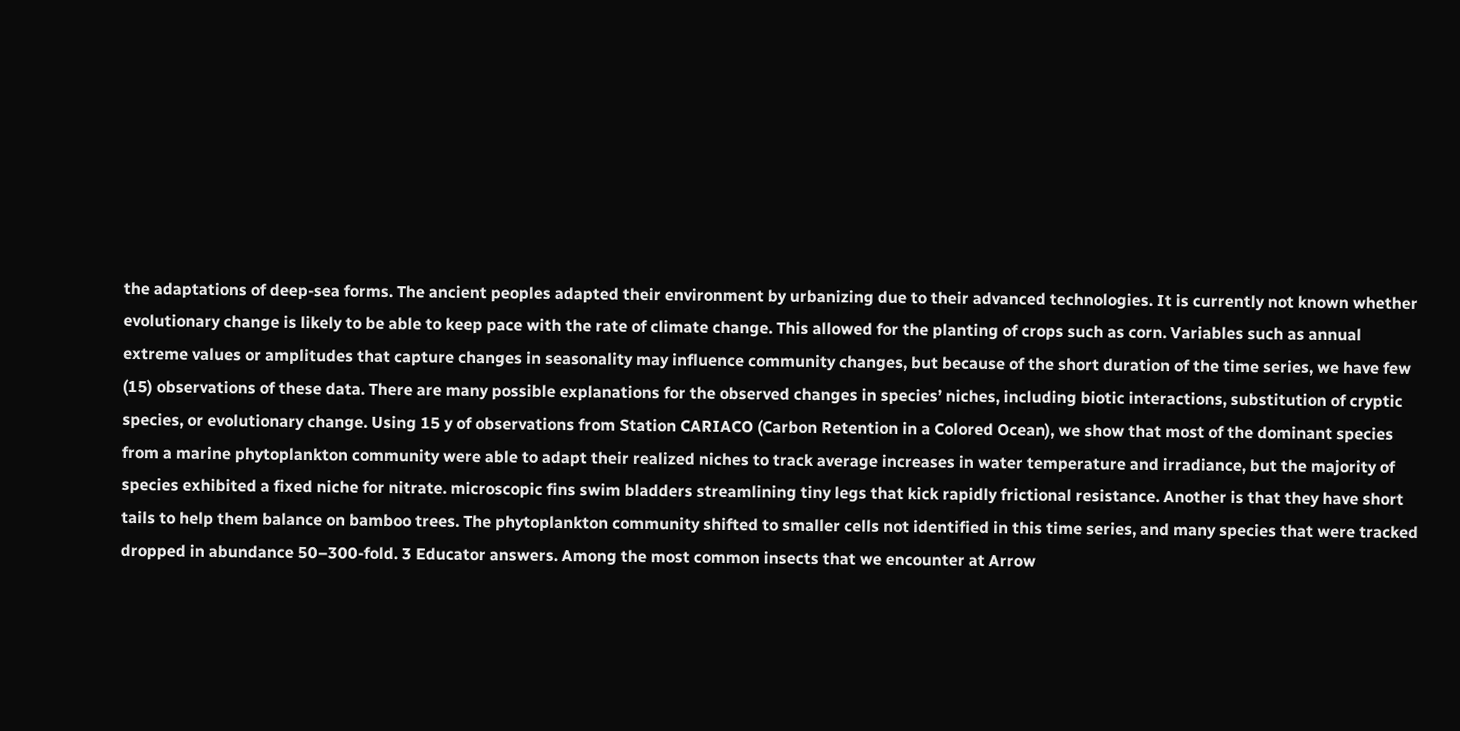the adaptations of deep-sea forms. The ancient peoples adapted their environment by urbanizing due to their advanced technologies. It is currently not known whether evolutionary change is likely to be able to keep pace with the rate of climate change. This allowed for the planting of crops such as corn. Variables such as annual extreme values or amplitudes that capture changes in seasonality may influence community changes, but because of the short duration of the time series, we have few (15) observations of these data. There are many possible explanations for the observed changes in species’ niches, including biotic interactions, substitution of cryptic species, or evolutionary change. Using 15 y of observations from Station CARIACO (Carbon Retention in a Colored Ocean), we show that most of the dominant species from a marine phytoplankton community were able to adapt their realized niches to track average increases in water temperature and irradiance, but the majority of species exhibited a fixed niche for nitrate. microscopic fins swim bladders streamlining tiny legs that kick rapidly frictional resistance. Another is that they have short tails to help them balance on bamboo trees. The phytoplankton community shifted to smaller cells not identified in this time series, and many species that were tracked dropped in abundance 50–300-fold. 3 Educator answers. Among the most common insects that we encounter at Arrow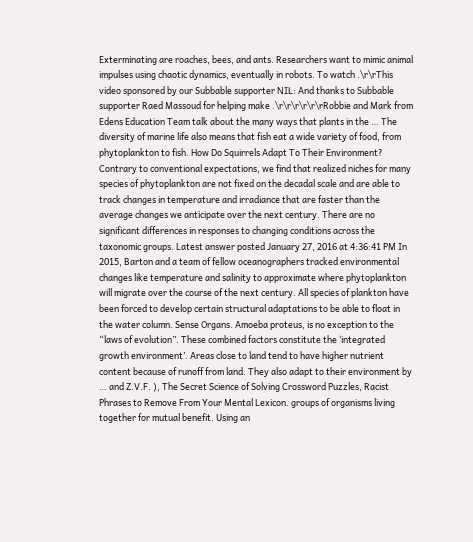Exterminating are roaches, bees, and ants. Researchers want to mimic animal impulses using chaotic dynamics, eventually in robots. To watch .\r\rThis video sponsored by our Subbable supporter NIL: And thanks to Subbable supporter Raed Massoud for helping make .\r\r\r\r\r\rRobbie and Mark from Edens Education Team talk about the many ways that plants in the … The diversity of marine life also means that fish eat a wide variety of food, from phytoplankton to fish. How Do Squirrels Adapt To Their Environment? Contrary to conventional expectations, we find that realized niches for many species of phytoplankton are not fixed on the decadal scale and are able to track changes in temperature and irradiance that are faster than the average changes we anticipate over the next century. There are no significant differences in responses to changing conditions across the taxonomic groups. Latest answer posted January 27, 2016 at 4:36:41 PM In 2015, Barton and a team of fellow oceanographers tracked environmental changes like temperature and salinity to approximate where phytoplankton will migrate over the course of the next century. All species of plankton have been forced to develop certain structural adaptations to be able to float in the water column. Sense Organs. Amoeba proteus, is no exception to the “laws of evolution”. These combined factors constitute the ‘integrated growth environment’. Areas close to land tend to have higher nutrient content because of runoff from land. They also adapt to their environment by … and Z.V.F. ), The Secret Science of Solving Crossword Puzzles, Racist Phrases to Remove From Your Mental Lexicon. groups of organisms living together for mutual benefit. Using an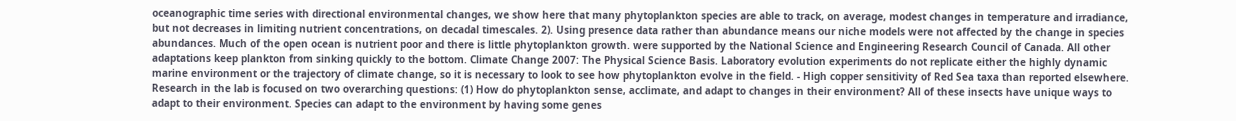oceanographic time series with directional environmental changes, we show here that many phytoplankton species are able to track, on average, modest changes in temperature and irradiance, but not decreases in limiting nutrient concentrations, on decadal timescales. 2). Using presence data rather than abundance means our niche models were not affected by the change in species abundances. Much of the open ocean is nutrient poor and there is little phytoplankton growth. were supported by the National Science and Engineering Research Council of Canada. All other adaptations keep plankton from sinking quickly to the bottom. Climate Change 2007: The Physical Science Basis. Laboratory evolution experiments do not replicate either the highly dynamic marine environment or the trajectory of climate change, so it is necessary to look to see how phytoplankton evolve in the field. - High copper sensitivity of Red Sea taxa than reported elsewhere. Research in the lab is focused on two overarching questions: (1) How do phytoplankton sense, acclimate, and adapt to changes in their environment? All of these insects have unique ways to adapt to their environment. Species can adapt to the environment by having some genes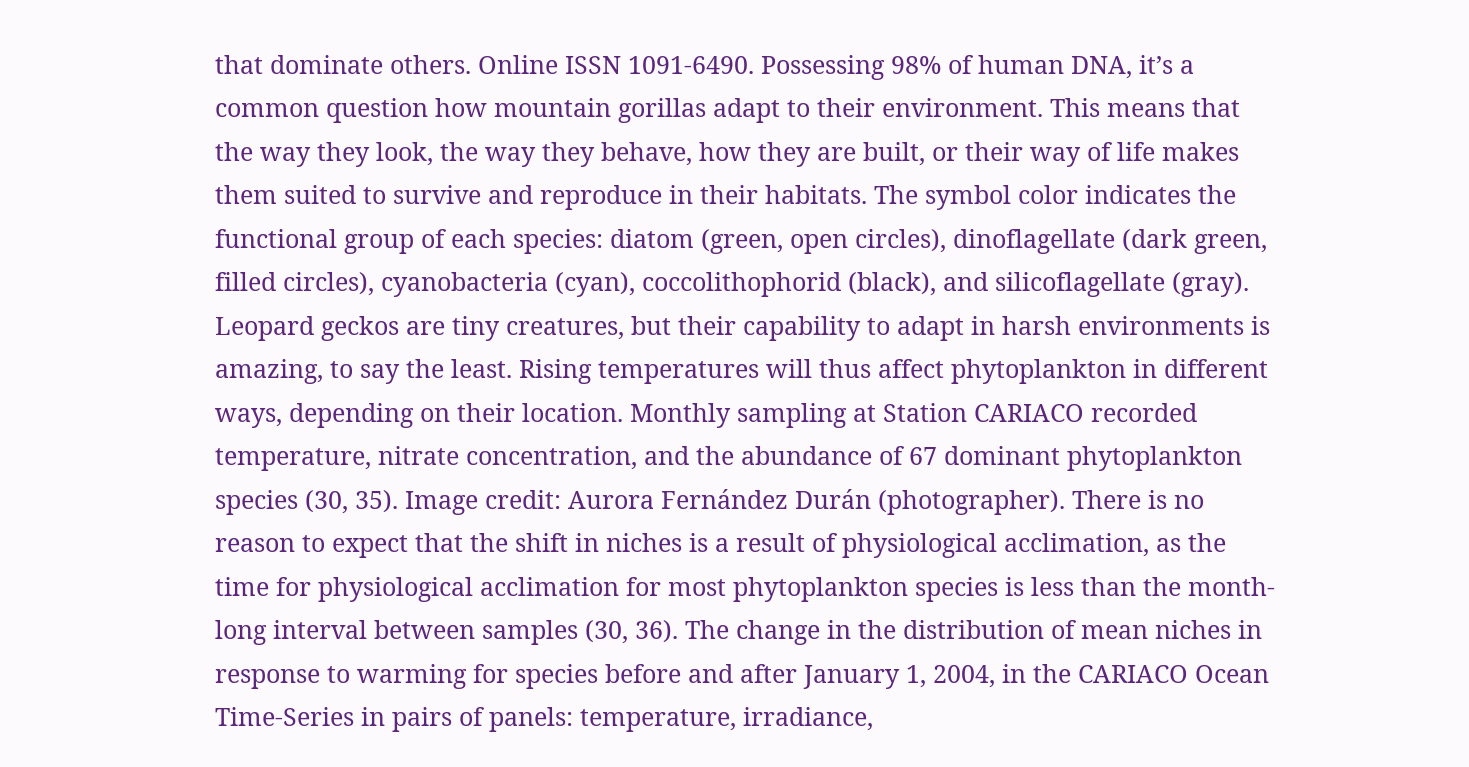that dominate others. Online ISSN 1091-6490. Possessing 98% of human DNA, it’s a common question how mountain gorillas adapt to their environment. This means that the way they look, the way they behave, how they are built, or their way of life makes them suited to survive and reproduce in their habitats. The symbol color indicates the functional group of each species: diatom (green, open circles), dinoflagellate (dark green, filled circles), cyanobacteria (cyan), coccolithophorid (black), and silicoflagellate (gray). Leopard geckos are tiny creatures, but their capability to adapt in harsh environments is amazing, to say the least. Rising temperatures will thus affect phytoplankton in different ways, depending on their location. Monthly sampling at Station CARIACO recorded temperature, nitrate concentration, and the abundance of 67 dominant phytoplankton species (30, 35). Image credit: Aurora Fernández Durán (photographer). There is no reason to expect that the shift in niches is a result of physiological acclimation, as the time for physiological acclimation for most phytoplankton species is less than the month-long interval between samples (30, 36). The change in the distribution of mean niches in response to warming for species before and after January 1, 2004, in the CARIACO Ocean Time-Series in pairs of panels: temperature, irradiance,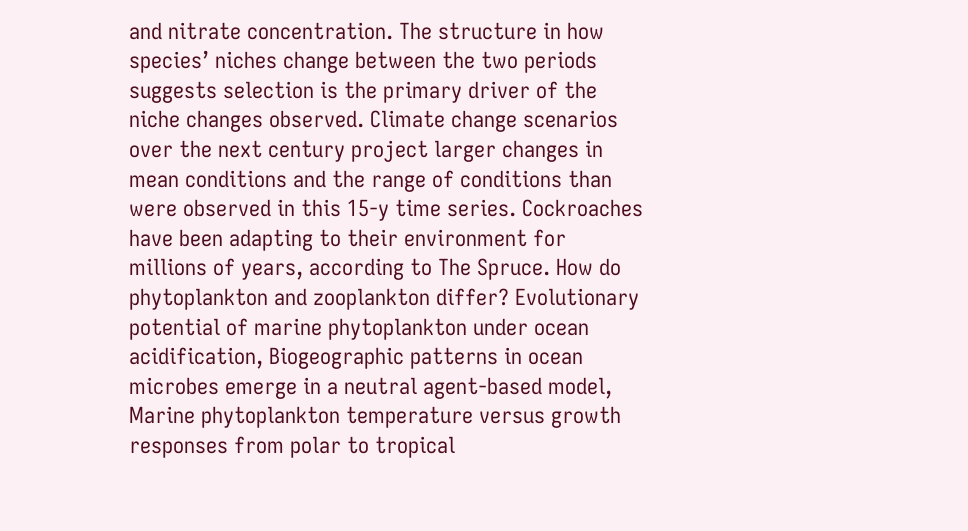and nitrate concentration. The structure in how species’ niches change between the two periods suggests selection is the primary driver of the niche changes observed. Climate change scenarios over the next century project larger changes in mean conditions and the range of conditions than were observed in this 15-y time series. Cockroaches have been adapting to their environment for millions of years, according to The Spruce. How do phytoplankton and zooplankton differ? Evolutionary potential of marine phytoplankton under ocean acidification, Biogeographic patterns in ocean microbes emerge in a neutral agent-based model, Marine phytoplankton temperature versus growth responses from polar to tropical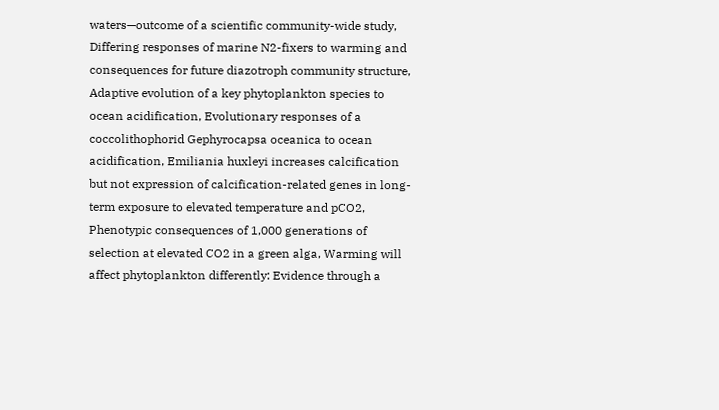waters—outcome of a scientific community-wide study, Differing responses of marine N2-fixers to warming and consequences for future diazotroph community structure, Adaptive evolution of a key phytoplankton species to ocean acidification, Evolutionary responses of a coccolithophorid Gephyrocapsa oceanica to ocean acidification, Emiliania huxleyi increases calcification but not expression of calcification-related genes in long-term exposure to elevated temperature and pCO2, Phenotypic consequences of 1,000 generations of selection at elevated CO2 in a green alga, Warming will affect phytoplankton differently: Evidence through a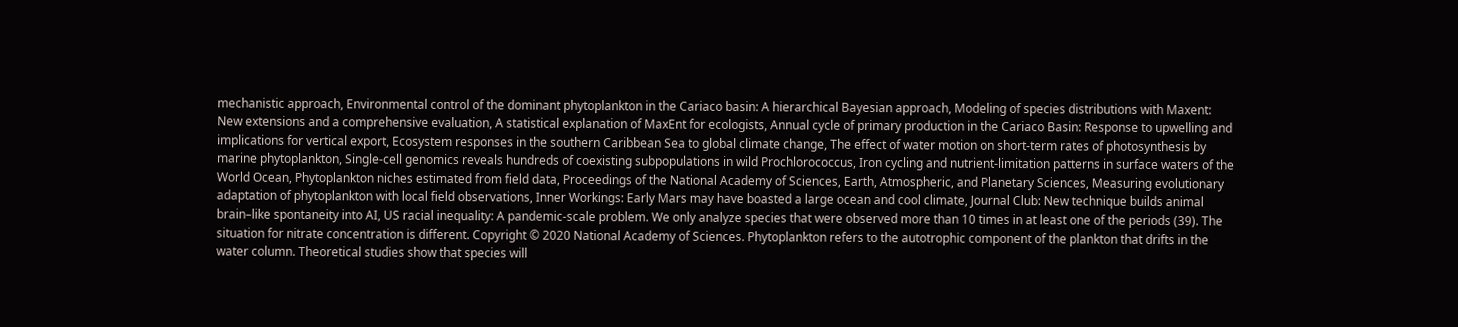mechanistic approach, Environmental control of the dominant phytoplankton in the Cariaco basin: A hierarchical Bayesian approach, Modeling of species distributions with Maxent: New extensions and a comprehensive evaluation, A statistical explanation of MaxEnt for ecologists, Annual cycle of primary production in the Cariaco Basin: Response to upwelling and implications for vertical export, Ecosystem responses in the southern Caribbean Sea to global climate change, The effect of water motion on short-term rates of photosynthesis by marine phytoplankton, Single-cell genomics reveals hundreds of coexisting subpopulations in wild Prochlorococcus, Iron cycling and nutrient-limitation patterns in surface waters of the World Ocean, Phytoplankton niches estimated from field data, Proceedings of the National Academy of Sciences, Earth, Atmospheric, and Planetary Sciences, Measuring evolutionary adaptation of phytoplankton with local field observations, Inner Workings: Early Mars may have boasted a large ocean and cool climate, Journal Club: New technique builds animal brain–like spontaneity into AI, US racial inequality: A pandemic-scale problem. We only analyze species that were observed more than 10 times in at least one of the periods (39). The situation for nitrate concentration is different. Copyright © 2020 National Academy of Sciences. Phytoplankton refers to the autotrophic component of the plankton that drifts in the water column. Theoretical studies show that species will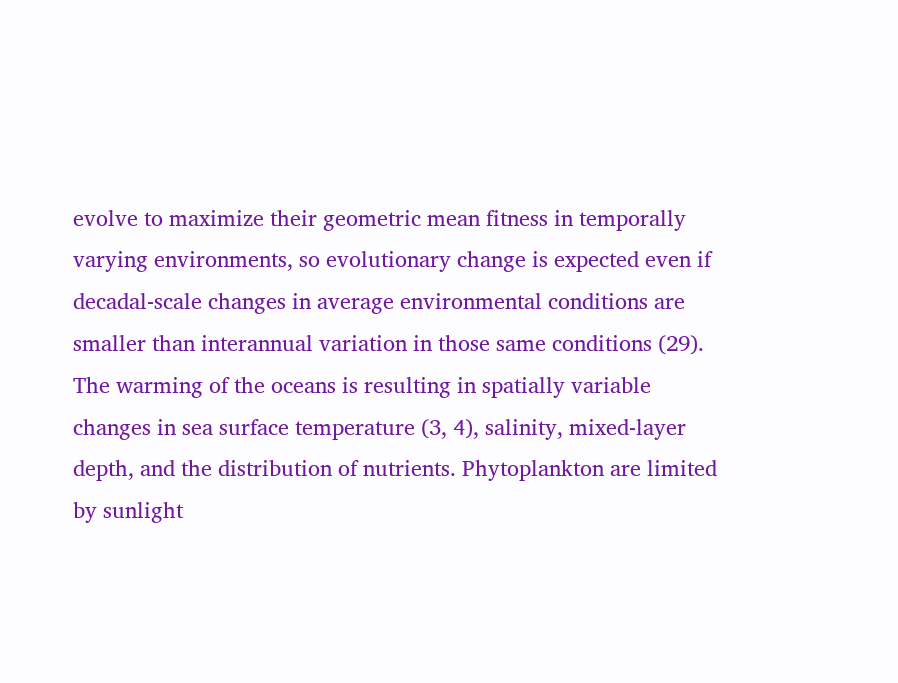evolve to maximize their geometric mean fitness in temporally varying environments, so evolutionary change is expected even if decadal-scale changes in average environmental conditions are smaller than interannual variation in those same conditions (29). The warming of the oceans is resulting in spatially variable changes in sea surface temperature (3, 4), salinity, mixed-layer depth, and the distribution of nutrients. Phytoplankton are limited by sunlight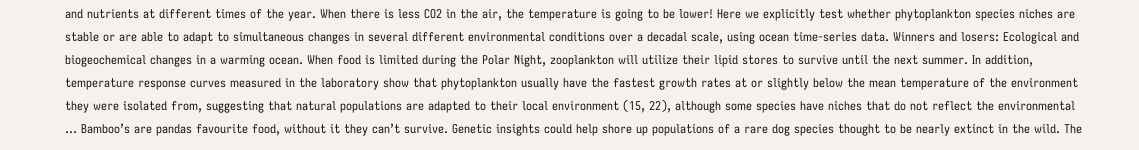and nutrients at different times of the year. When there is less CO2 in the air, the temperature is going to be lower! Here we explicitly test whether phytoplankton species niches are stable or are able to adapt to simultaneous changes in several different environmental conditions over a decadal scale, using ocean time-series data. Winners and losers: Ecological and biogeochemical changes in a warming ocean. When food is limited during the Polar Night, zooplankton will utilize their lipid stores to survive until the next summer. In addition, temperature response curves measured in the laboratory show that phytoplankton usually have the fastest growth rates at or slightly below the mean temperature of the environment they were isolated from, suggesting that natural populations are adapted to their local environment (15, 22), although some species have niches that do not reflect the environmental … Bamboo’s are pandas favourite food, without it they can’t survive. Genetic insights could help shore up populations of a rare dog species thought to be nearly extinct in the wild. The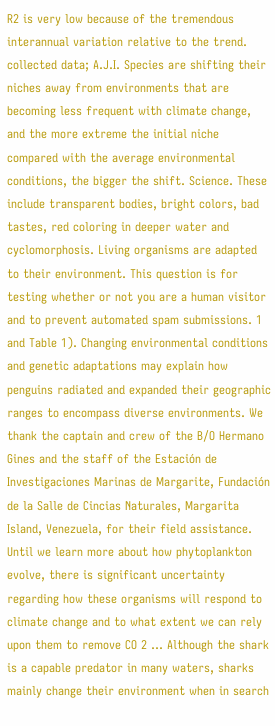R2 is very low because of the tremendous interannual variation relative to the trend. collected data; A.J.I. Species are shifting their niches away from environments that are becoming less frequent with climate change, and the more extreme the initial niche compared with the average environmental conditions, the bigger the shift. Science. These include transparent bodies, bright colors, bad tastes, red coloring in deeper water and cyclomorphosis. Living organisms are adapted to their environment. This question is for testing whether or not you are a human visitor and to prevent automated spam submissions. 1 and Table 1). Changing environmental conditions and genetic adaptations may explain how penguins radiated and expanded their geographic ranges to encompass diverse environments. We thank the captain and crew of the B/O Hermano Gines and the staff of the Estación de Investigaciones Marinas de Margarite, Fundación de la Salle de Cincias Naturales, Margarita Island, Venezuela, for their field assistance. Until we learn more about how phytoplankton evolve, there is significant uncertainty regarding how these organisms will respond to climate change and to what extent we can rely upon them to remove CO 2 … Although the shark is a capable predator in many waters, sharks mainly change their environment when in search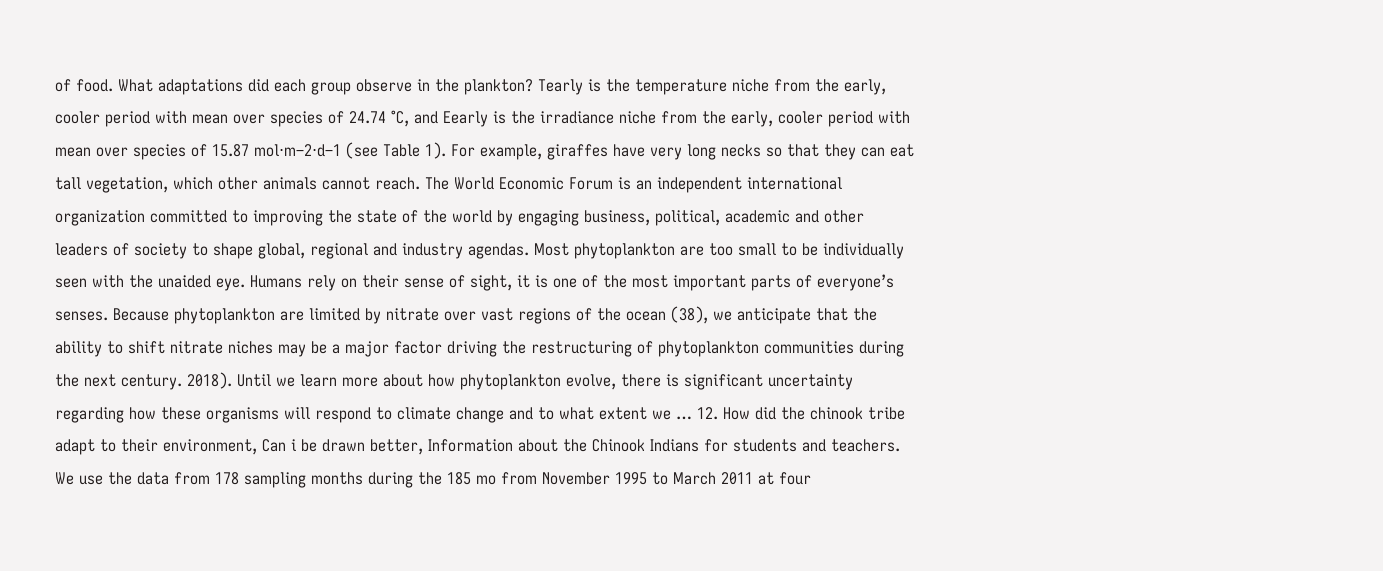of food. What adaptations did each group observe in the plankton? Tearly is the temperature niche from the early, cooler period with mean over species of 24.74 °C, and Eearly is the irradiance niche from the early, cooler period with mean over species of 15.87 mol⋅m–2⋅d–1 (see Table 1). For example, giraffes have very long necks so that they can eat tall vegetation, which other animals cannot reach. The World Economic Forum is an independent international organization committed to improving the state of the world by engaging business, political, academic and other leaders of society to shape global, regional and industry agendas. Most phytoplankton are too small to be individually seen with the unaided eye. Humans rely on their sense of sight, it is one of the most important parts of everyone’s senses. Because phytoplankton are limited by nitrate over vast regions of the ocean (38), we anticipate that the ability to shift nitrate niches may be a major factor driving the restructuring of phytoplankton communities during the next century. 2018). Until we learn more about how phytoplankton evolve, there is significant uncertainty regarding how these organisms will respond to climate change and to what extent we … 12. How did the chinook tribe adapt to their environment, Can i be drawn better, Information about the Chinook Indians for students and teachers. We use the data from 178 sampling months during the 185 mo from November 1995 to March 2011 at four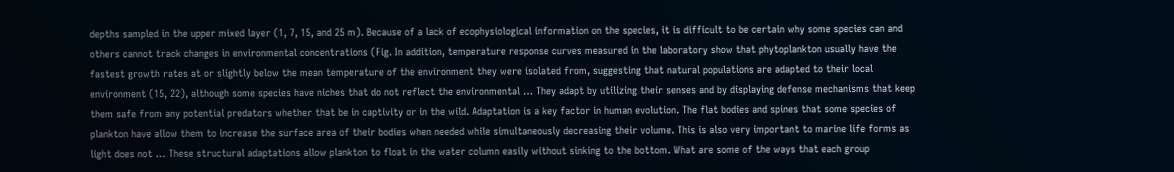depths sampled in the upper mixed layer (1, 7, 15, and 25 m). Because of a lack of ecophysiological information on the species, it is difficult to be certain why some species can and others cannot track changes in environmental concentrations (Fig. In addition, temperature response curves measured in the laboratory show that phytoplankton usually have the fastest growth rates at or slightly below the mean temperature of the environment they were isolated from, suggesting that natural populations are adapted to their local environment (15, 22), although some species have niches that do not reflect the environmental … They adapt by utilizing their senses and by displaying defense mechanisms that keep them safe from any potential predators whether that be in captivity or in the wild. Adaptation is a key factor in human evolution. The flat bodies and spines that some species of plankton have allow them to increase the surface area of their bodies when needed while simultaneously decreasing their volume. This is also very important to marine life forms as light does not … These structural adaptations allow plankton to float in the water column easily without sinking to the bottom. What are some of the ways that each group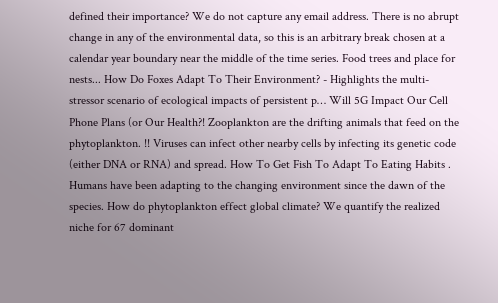defined their importance? We do not capture any email address. There is no abrupt change in any of the environmental data, so this is an arbitrary break chosen at a calendar year boundary near the middle of the time series. Food trees and place for nests... How Do Foxes Adapt To Their Environment? - Highlights the multi-stressor scenario of ecological impacts of persistent p… Will 5G Impact Our Cell Phone Plans (or Our Health?! Zooplankton are the drifting animals that feed on the phytoplankton. !! Viruses can infect other nearby cells by infecting its genetic code (either DNA or RNA) and spread. How To Get Fish To Adapt To Eating Habits . Humans have been adapting to the changing environment since the dawn of the species. How do phytoplankton effect global climate? We quantify the realized niche for 67 dominant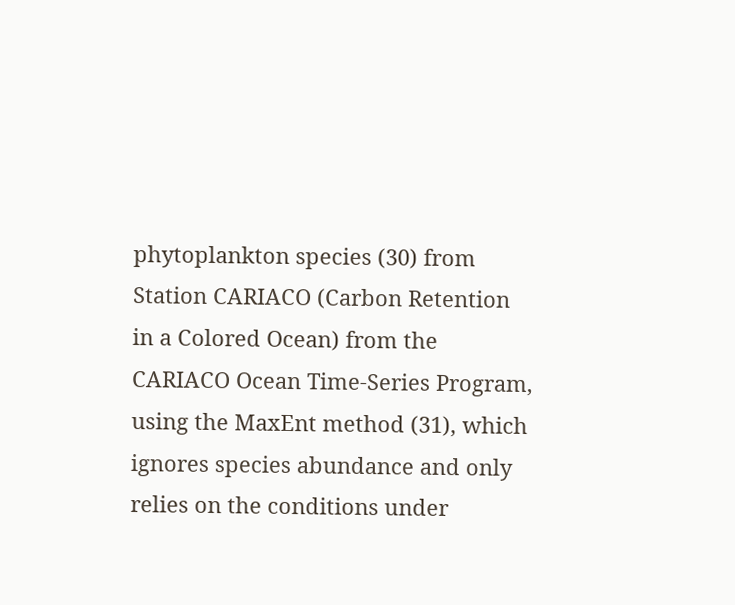phytoplankton species (30) from Station CARIACO (Carbon Retention in a Colored Ocean) from the CARIACO Ocean Time-Series Program, using the MaxEnt method (31), which ignores species abundance and only relies on the conditions under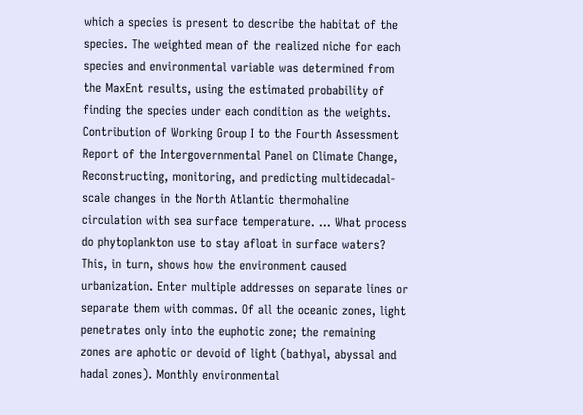which a species is present to describe the habitat of the species. The weighted mean of the realized niche for each species and environmental variable was determined from the MaxEnt results, using the estimated probability of finding the species under each condition as the weights. Contribution of Working Group I to the Fourth Assessment Report of the Intergovernmental Panel on Climate Change, Reconstructing, monitoring, and predicting multidecadal-scale changes in the North Atlantic thermohaline circulation with sea surface temperature. ... What process do phytoplankton use to stay afloat in surface waters? This, in turn, shows how the environment caused urbanization. Enter multiple addresses on separate lines or separate them with commas. Of all the oceanic zones, light penetrates only into the euphotic zone; the remaining zones are aphotic or devoid of light (bathyal, abyssal and hadal zones). Monthly environmental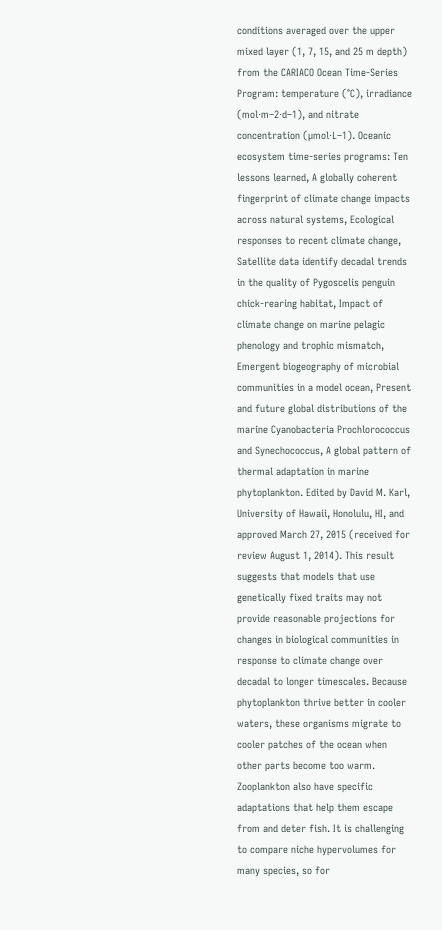conditions averaged over the upper mixed layer (1, 7, 15, and 25 m depth) from the CARIACO Ocean Time-Series Program: temperature (°C), irradiance (mol⋅m–2⋅d–1), and nitrate concentration (µmol⋅L–1). Oceanic ecosystem time-series programs: Ten lessons learned, A globally coherent fingerprint of climate change impacts across natural systems, Ecological responses to recent climate change, Satellite data identify decadal trends in the quality of Pygoscelis penguin chick-rearing habitat, Impact of climate change on marine pelagic phenology and trophic mismatch, Emergent biogeography of microbial communities in a model ocean, Present and future global distributions of the marine Cyanobacteria Prochlorococcus and Synechococcus, A global pattern of thermal adaptation in marine phytoplankton. Edited by David M. Karl, University of Hawaii, Honolulu, HI, and approved March 27, 2015 (received for review August 1, 2014). This result suggests that models that use genetically fixed traits may not provide reasonable projections for changes in biological communities in response to climate change over decadal to longer timescales. Because phytoplankton thrive better in cooler waters, these organisms migrate to cooler patches of the ocean when other parts become too warm. Zooplankton also have specific adaptations that help them escape from and deter fish. It is challenging to compare niche hypervolumes for many species, so for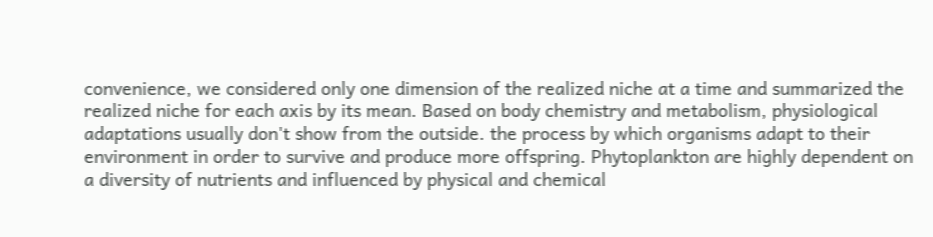convenience, we considered only one dimension of the realized niche at a time and summarized the realized niche for each axis by its mean. Based on body chemistry and metabolism, physiological adaptations usually don't show from the outside. the process by which organisms adapt to their environment in order to survive and produce more offspring. Phytoplankton are highly dependent on a diversity of nutrients and influenced by physical and chemical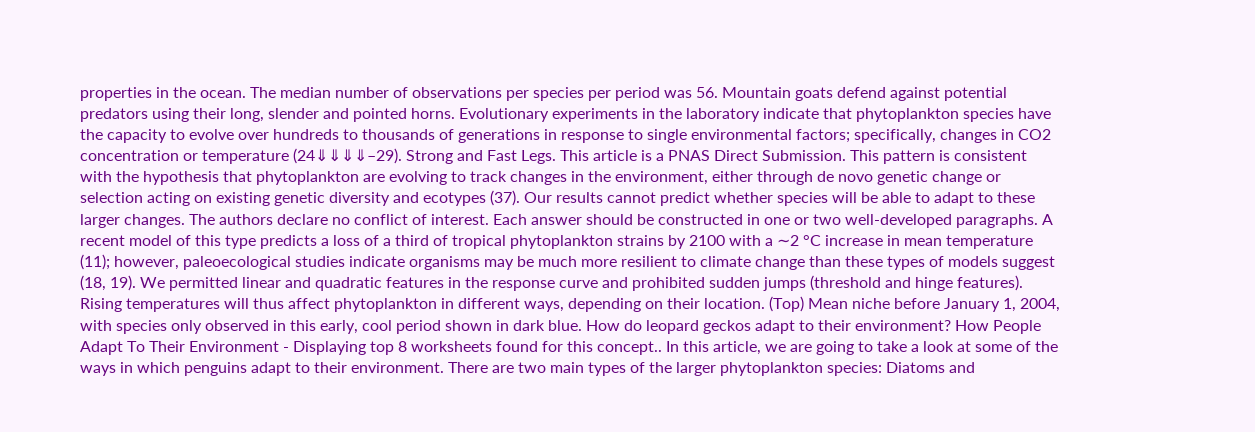properties in the ocean. The median number of observations per species per period was 56. Mountain goats defend against potential predators using their long, slender and pointed horns. Evolutionary experiments in the laboratory indicate that phytoplankton species have the capacity to evolve over hundreds to thousands of generations in response to single environmental factors; specifically, changes in CO2 concentration or temperature (24⇓⇓⇓⇓–29). Strong and Fast Legs. This article is a PNAS Direct Submission. This pattern is consistent with the hypothesis that phytoplankton are evolving to track changes in the environment, either through de novo genetic change or selection acting on existing genetic diversity and ecotypes (37). Our results cannot predict whether species will be able to adapt to these larger changes. The authors declare no conflict of interest. Each answer should be constructed in one or two well-developed paragraphs. A recent model of this type predicts a loss of a third of tropical phytoplankton strains by 2100 with a ∼2 °C increase in mean temperature (11); however, paleoecological studies indicate organisms may be much more resilient to climate change than these types of models suggest (18, 19). We permitted linear and quadratic features in the response curve and prohibited sudden jumps (threshold and hinge features). Rising temperatures will thus affect phytoplankton in different ways, depending on their location. (Top) Mean niche before January 1, 2004, with species only observed in this early, cool period shown in dark blue. How do leopard geckos adapt to their environment? How People Adapt To Their Environment - Displaying top 8 worksheets found for this concept.. In this article, we are going to take a look at some of the ways in which penguins adapt to their environment. There are two main types of the larger phytoplankton species: Diatoms and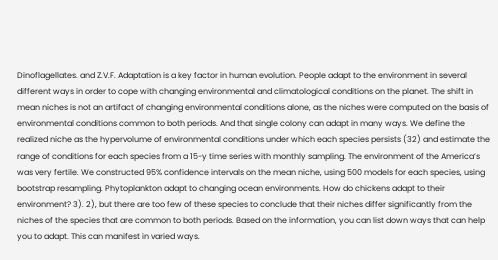Dinoflagellates. and Z.V.F. Adaptation is a key factor in human evolution. People adapt to the environment in several different ways in order to cope with changing environmental and climatological conditions on the planet. The shift in mean niches is not an artifact of changing environmental conditions alone, as the niches were computed on the basis of environmental conditions common to both periods. And that single colony can adapt in many ways. We define the realized niche as the hypervolume of environmental conditions under which each species persists (32) and estimate the range of conditions for each species from a 15-y time series with monthly sampling. The environment of the America’s was very fertile. We constructed 95% confidence intervals on the mean niche, using 500 models for each species, using bootstrap resampling. Phytoplankton adapt to changing ocean environments. How do chickens adapt to their environment? 3). 2), but there are too few of these species to conclude that their niches differ significantly from the niches of the species that are common to both periods. Based on the information, you can list down ways that can help you to adapt. This can manifest in varied ways.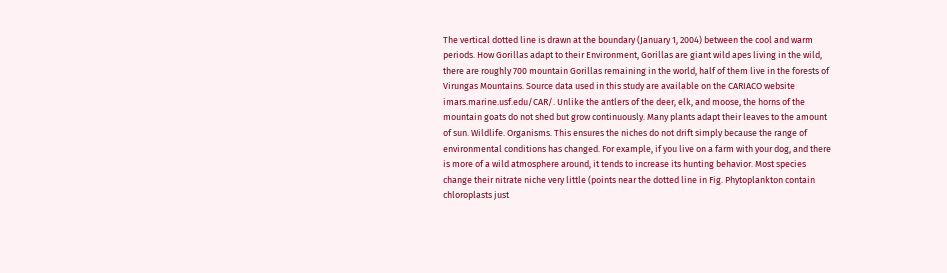The vertical dotted line is drawn at the boundary (January 1, 2004) between the cool and warm periods. How Gorillas adapt to their Environment, Gorillas are giant wild apes living in the wild, there are roughly 700 mountain Gorillas remaining in the world, half of them live in the forests of Virungas Mountains. Source data used in this study are available on the CARIACO website imars.marine.usf.edu/CAR/. Unlike the antlers of the deer, elk, and moose, the horns of the mountain goats do not shed but grow continuously. Many plants adapt their leaves to the amount of sun. Wildlife. Organisms. This ensures the niches do not drift simply because the range of environmental conditions has changed. For example, if you live on a farm with your dog, and there is more of a wild atmosphere around, it tends to increase its hunting behavior. Most species change their nitrate niche very little (points near the dotted line in Fig. Phytoplankton contain chloroplasts just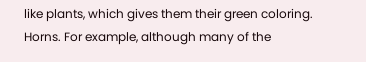like plants, which gives them their green coloring. Horns. For example, although many of the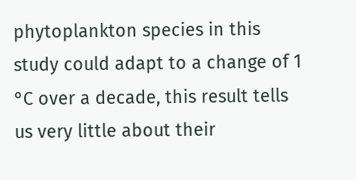phytoplankton species in this study could adapt to a change of 1 °C over a decade, this result tells us very little about their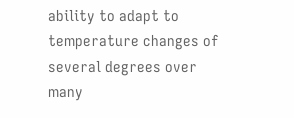ability to adapt to temperature changes of several degrees over many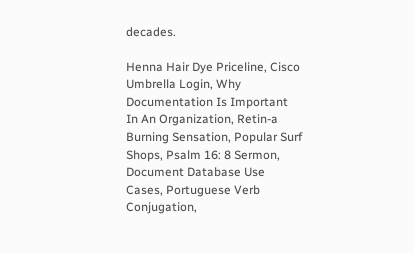decades.

Henna Hair Dye Priceline, Cisco Umbrella Login, Why Documentation Is Important In An Organization, Retin-a Burning Sensation, Popular Surf Shops, Psalm 16: 8 Sermon, Document Database Use Cases, Portuguese Verb Conjugation,